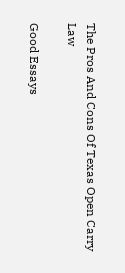The Pros And Cons Of Texas Open Carry Law

Good Essays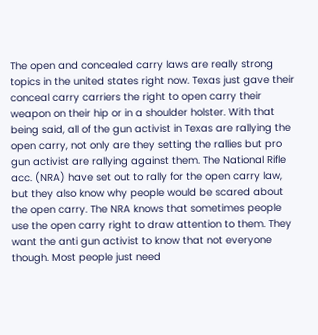The open and concealed carry laws are really strong topics in the united states right now. Texas just gave their conceal carry carriers the right to open carry their weapon on their hip or in a shoulder holster. With that being said, all of the gun activist in Texas are rallying the open carry, not only are they setting the rallies but pro gun activist are rallying against them. The National Rifle acc. (NRA) have set out to rally for the open carry law, but they also know why people would be scared about the open carry. The NRA knows that sometimes people use the open carry right to draw attention to them. They want the anti gun activist to know that not everyone though. Most people just need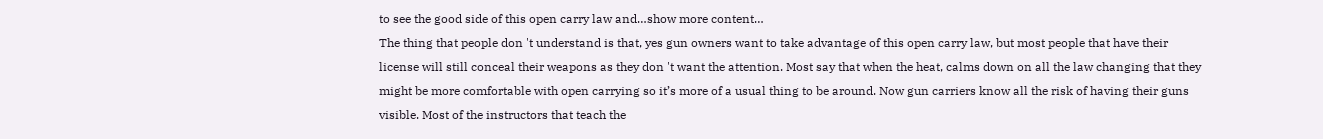to see the good side of this open carry law and…show more content…
The thing that people don 't understand is that, yes gun owners want to take advantage of this open carry law, but most people that have their license will still conceal their weapons as they don 't want the attention. Most say that when the heat, calms down on all the law changing that they might be more comfortable with open carrying so it’s more of a usual thing to be around. Now gun carriers know all the risk of having their guns visible. Most of the instructors that teach the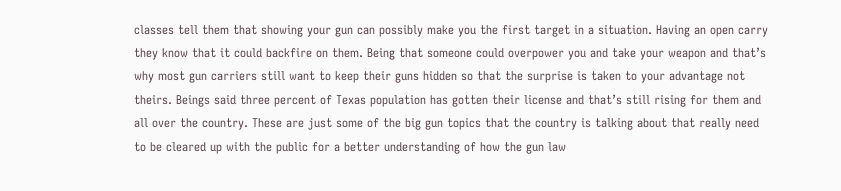classes tell them that showing your gun can possibly make you the first target in a situation. Having an open carry they know that it could backfire on them. Being that someone could overpower you and take your weapon and that’s why most gun carriers still want to keep their guns hidden so that the surprise is taken to your advantage not theirs. Beings said three percent of Texas population has gotten their license and that’s still rising for them and all over the country. These are just some of the big gun topics that the country is talking about that really need to be cleared up with the public for a better understanding of how the gun law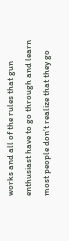works and all of the rules that gun enthusiast have to go through and learn most people don’t realize that they go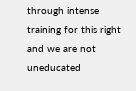through intense training for this right and we are not uneducated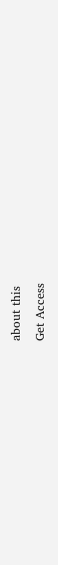about this
Get Access